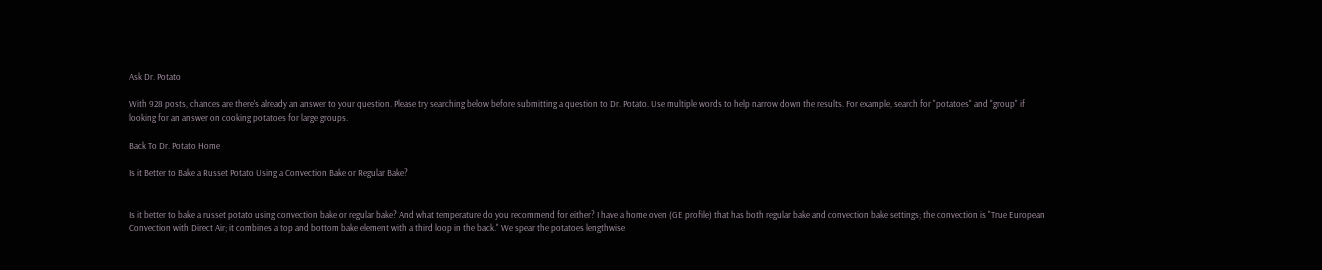Ask Dr. Potato

With 928 posts, chances are there's already an answer to your question. Please try searching below before submitting a question to Dr. Potato. Use multiple words to help narrow down the results. For example, search for "potatoes" and "group" if looking for an answer on cooking potatoes for large groups.

Back To Dr. Potato Home

Is it Better to Bake a Russet Potato Using a Convection Bake or Regular Bake?


Is it better to bake a russet potato using convection bake or regular bake? And what temperature do you recommend for either? I have a home oven (GE profile) that has both regular bake and convection bake settings; the convection is "True European Convection with Direct Air; it combines a top and bottom bake element with a third loop in the back." We spear the potatoes lengthwise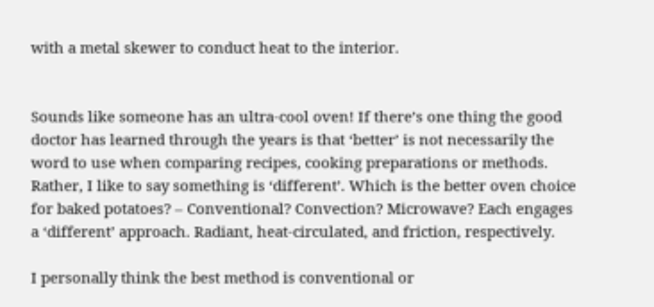with a metal skewer to conduct heat to the interior.


Sounds like someone has an ultra-cool oven! If there’s one thing the good doctor has learned through the years is that ‘better’ is not necessarily the word to use when comparing recipes, cooking preparations or methods. Rather, I like to say something is ‘different’. Which is the better oven choice for baked potatoes? – Conventional? Convection? Microwave? Each engages a ‘different’ approach. Radiant, heat-circulated, and friction, respectively.

I personally think the best method is conventional or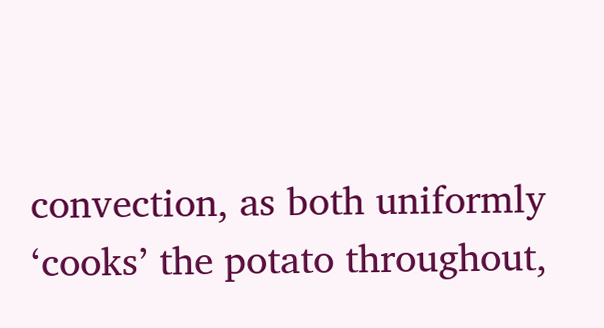convection, as both uniformly ‘cooks’ the potato throughout,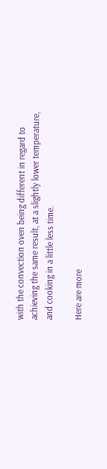with the convection oven being different in regard to achieving the same result, at a slightly lower temperature, and cooking in a little less time.

Here are more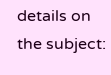details on the subject: